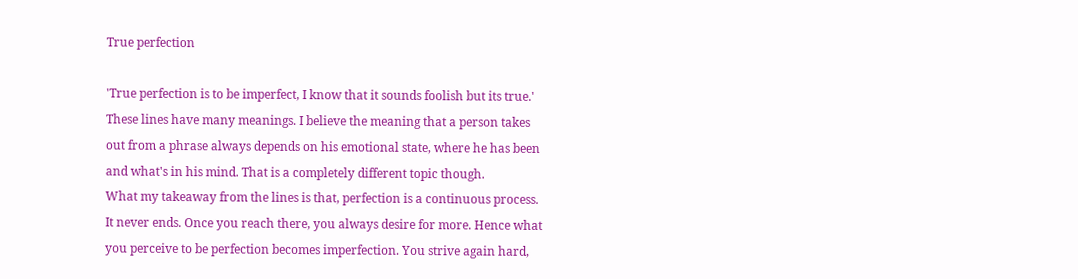True perfection

'True perfection is to be imperfect, I know that it sounds foolish but its true.'
These lines have many meanings. I believe the meaning that a person takes out from a phrase always depends on his emotional state, where he has been and what's in his mind. That is a completely different topic though.
What my takeaway from the lines is that, perfection is a continuous process. It never ends. Once you reach there, you always desire for more. Hence what you perceive to be perfection becomes imperfection. You strive again hard,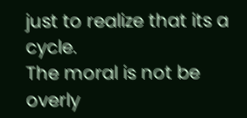just to realize that its a cycle.
The moral is not be overly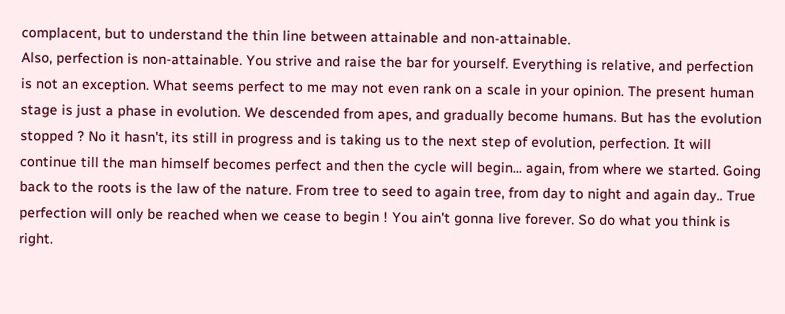complacent, but to understand the thin line between attainable and non-attainable.
Also, perfection is non-attainable. You strive and raise the bar for yourself. Everything is relative, and perfection is not an exception. What seems perfect to me may not even rank on a scale in your opinion. The present human stage is just a phase in evolution. We descended from apes, and gradually become humans. But has the evolution stopped ? No it hasn't, its still in progress and is taking us to the next step of evolution, perfection. It will continue till the man himself becomes perfect and then the cycle will begin... again, from where we started. Going back to the roots is the law of the nature. From tree to seed to again tree, from day to night and again day.. True perfection will only be reached when we cease to begin ! You ain't gonna live forever. So do what you think is right.